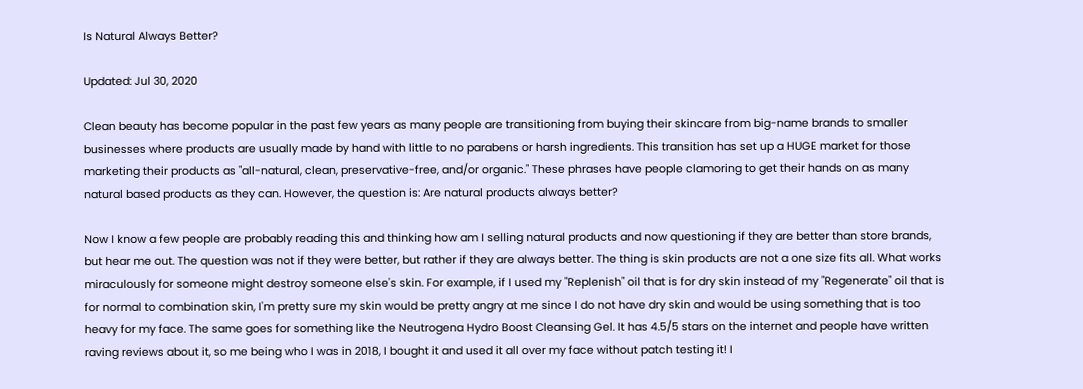Is Natural Always Better?

Updated: Jul 30, 2020

Clean beauty has become popular in the past few years as many people are transitioning from buying their skincare from big-name brands to smaller businesses where products are usually made by hand with little to no parabens or harsh ingredients. This transition has set up a HUGE market for those marketing their products as "all-natural, clean, preservative-free, and/or organic." These phrases have people clamoring to get their hands on as many natural based products as they can. However, the question is: Are natural products always better?

Now I know a few people are probably reading this and thinking how am I selling natural products and now questioning if they are better than store brands, but hear me out. The question was not if they were better, but rather if they are always better. The thing is skin products are not a one size fits all. What works miraculously for someone might destroy someone else's skin. For example, if I used my "Replenish" oil that is for dry skin instead of my "Regenerate" oil that is for normal to combination skin, I'm pretty sure my skin would be pretty angry at me since I do not have dry skin and would be using something that is too heavy for my face. The same goes for something like the Neutrogena Hydro Boost Cleansing Gel. It has 4.5/5 stars on the internet and people have written raving reviews about it, so me being who I was in 2018, I bought it and used it all over my face without patch testing it! I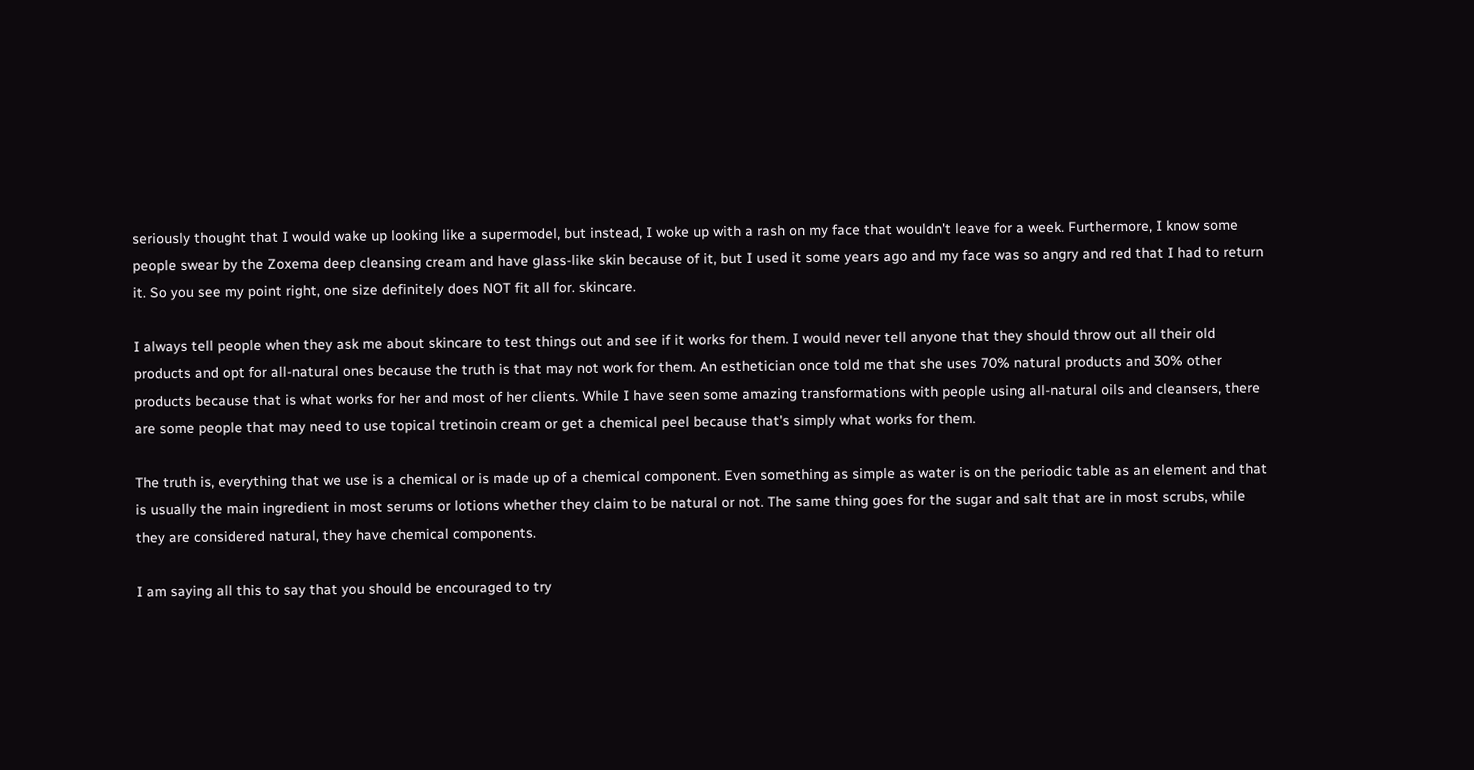seriously thought that I would wake up looking like a supermodel, but instead, I woke up with a rash on my face that wouldn't leave for a week. Furthermore, I know some people swear by the Zoxema deep cleansing cream and have glass-like skin because of it, but I used it some years ago and my face was so angry and red that I had to return it. So you see my point right, one size definitely does NOT fit all for. skincare.

I always tell people when they ask me about skincare to test things out and see if it works for them. I would never tell anyone that they should throw out all their old products and opt for all-natural ones because the truth is that may not work for them. An esthetician once told me that she uses 70% natural products and 30% other products because that is what works for her and most of her clients. While I have seen some amazing transformations with people using all-natural oils and cleansers, there are some people that may need to use topical tretinoin cream or get a chemical peel because that's simply what works for them.

The truth is, everything that we use is a chemical or is made up of a chemical component. Even something as simple as water is on the periodic table as an element and that is usually the main ingredient in most serums or lotions whether they claim to be natural or not. The same thing goes for the sugar and salt that are in most scrubs, while they are considered natural, they have chemical components.

I am saying all this to say that you should be encouraged to try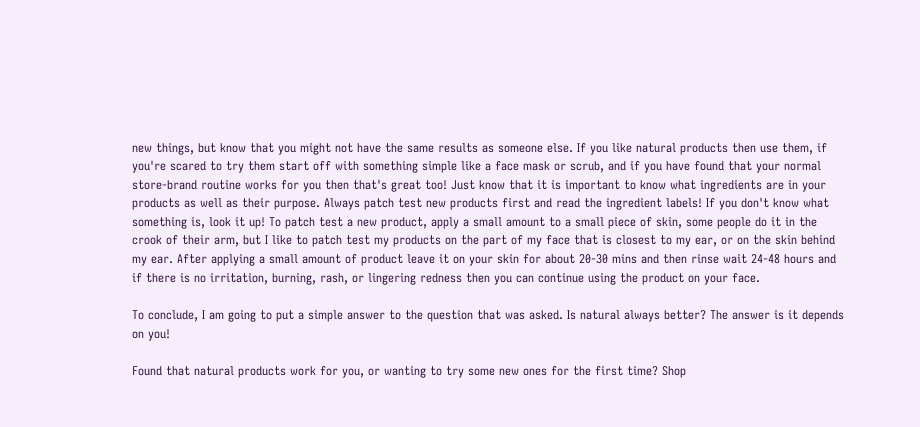new things, but know that you might not have the same results as someone else. If you like natural products then use them, if you're scared to try them start off with something simple like a face mask or scrub, and if you have found that your normal store-brand routine works for you then that's great too! Just know that it is important to know what ingredients are in your products as well as their purpose. Always patch test new products first and read the ingredient labels! If you don't know what something is, look it up! To patch test a new product, apply a small amount to a small piece of skin, some people do it in the crook of their arm, but I like to patch test my products on the part of my face that is closest to my ear, or on the skin behind my ear. After applying a small amount of product leave it on your skin for about 20-30 mins and then rinse wait 24-48 hours and if there is no irritation, burning, rash, or lingering redness then you can continue using the product on your face.

To conclude, I am going to put a simple answer to the question that was asked. Is natural always better? The answer is it depends on you!

Found that natural products work for you, or wanting to try some new ones for the first time? Shop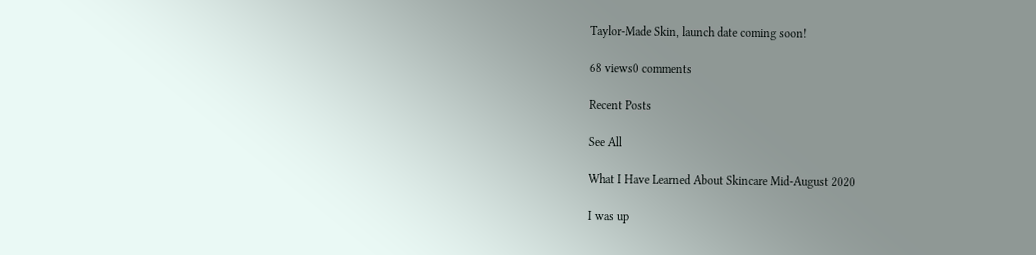Taylor-Made Skin, launch date coming soon!

68 views0 comments

Recent Posts

See All

What I Have Learned About Skincare Mid-August 2020

I was up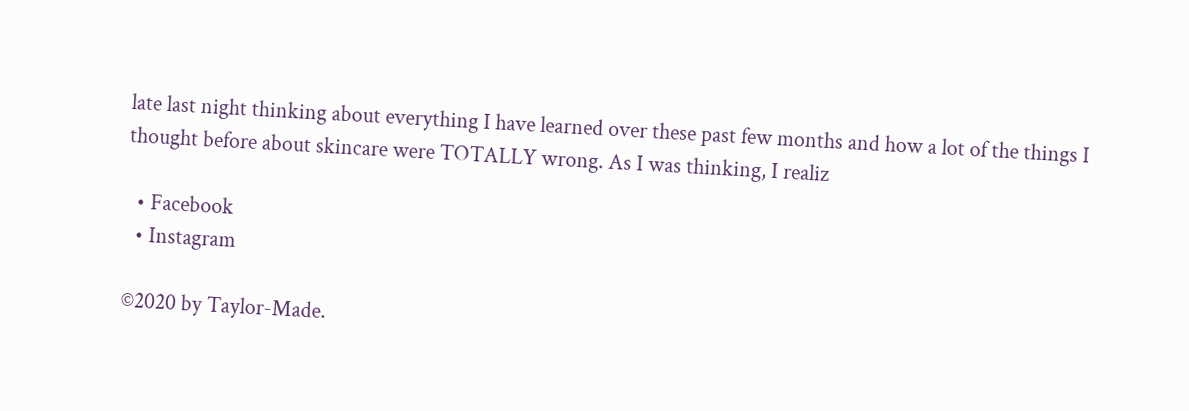late last night thinking about everything I have learned over these past few months and how a lot of the things I thought before about skincare were TOTALLY wrong. As I was thinking, I realiz

  • Facebook
  • Instagram

©2020 by Taylor-Made.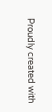Proudly created with